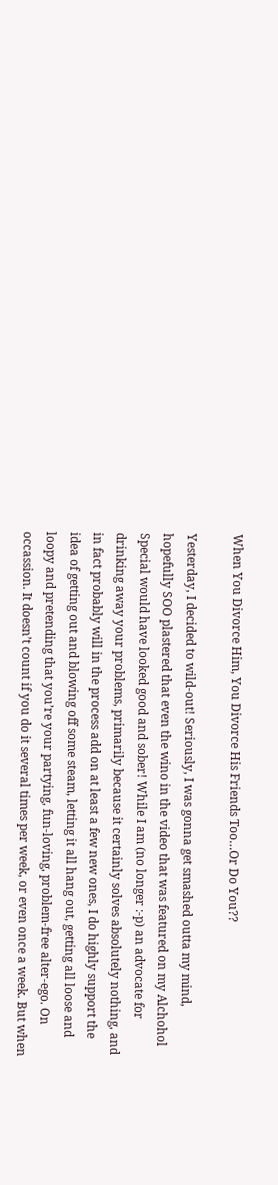When You Divorce Him, You Divorce His Friends Too…Or Do You??

Yesterday, I decided to wild-out! Seriously, I was gonna get smashed outta my mind, hopefully SOO plastered that even the wino in the video that was featured on my Alchohol Special would have looked good and sober! While I am (no longer :-p) an advocate for drinking away your problems, primarily because it certainly solves absolutely nothing, and in fact probably will in the process add on at least a few new ones, I do highly support the idea of getting out and blowing off some steam, letting it all hang out, getting all loose and loopy and pretending that you’re your partying, fun-loving, problem-free alter-ego. On occassion. It doesn’t count if you do it several times per week, or even once a week. But when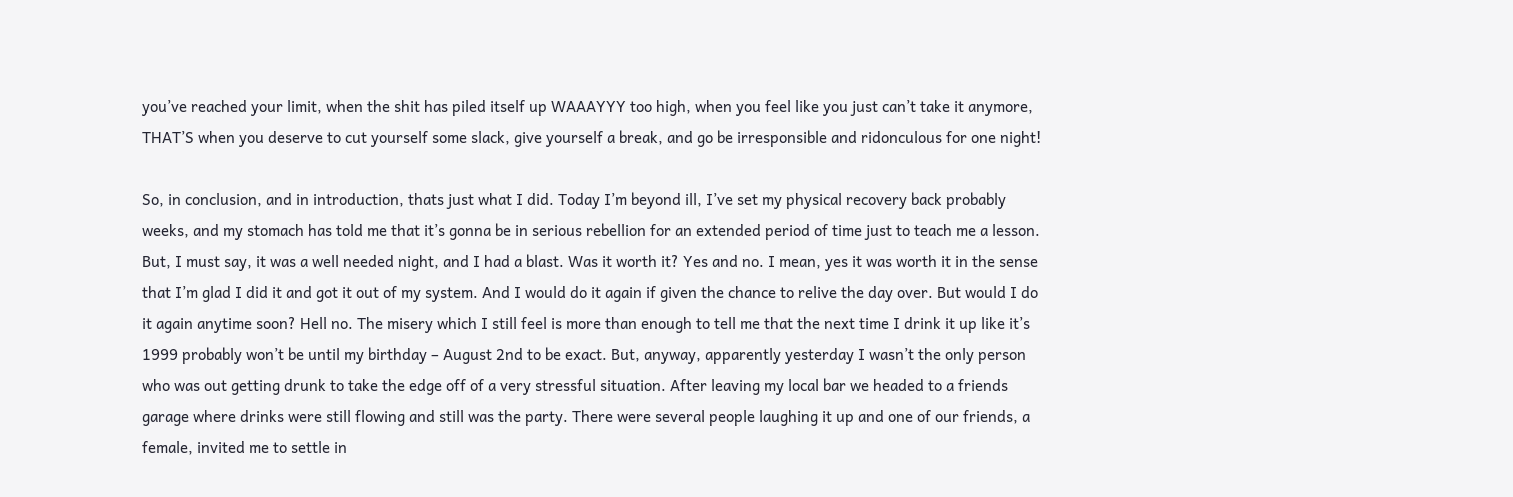you’ve reached your limit, when the shit has piled itself up WAAAYYY too high, when you feel like you just can’t take it anymore, THAT’S when you deserve to cut yourself some slack, give yourself a break, and go be irresponsible and ridonculous for one night!

So, in conclusion, and in introduction, thats just what I did. Today I’m beyond ill, I’ve set my physical recovery back probably weeks, and my stomach has told me that it’s gonna be in serious rebellion for an extended period of time just to teach me a lesson. But, I must say, it was a well needed night, and I had a blast. Was it worth it? Yes and no. I mean, yes it was worth it in the sense that I’m glad I did it and got it out of my system. And I would do it again if given the chance to relive the day over. But would I do it again anytime soon? Hell no. The misery which I still feel is more than enough to tell me that the next time I drink it up like it’s 1999 probably won’t be until my birthday – August 2nd to be exact. But, anyway, apparently yesterday I wasn’t the only person who was out getting drunk to take the edge off of a very stressful situation. After leaving my local bar we headed to a friends garage where drinks were still flowing and still was the party. There were several people laughing it up and one of our friends, a female, invited me to settle in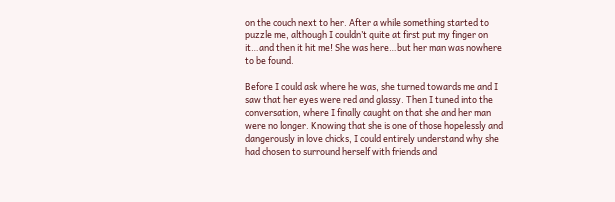on the couch next to her. After a while something started to puzzle me, although I couldn’t quite at first put my finger on it…and then it hit me! She was here…but her man was nowhere to be found.

Before I could ask where he was, she turned towards me and I saw that her eyes were red and glassy. Then I tuned into the conversation, where I finally caught on that she and her man were no longer. Knowing that she is one of those hopelessly and dangerously in love chicks, I could entirely understand why she had chosen to surround herself with friends and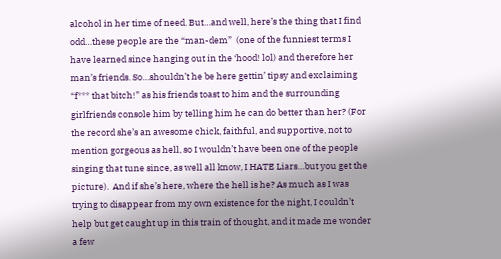alcohol in her time of need. But…and well, here’s the thing that I find odd…these people are the “man-dem”  (one of the funniest terms I have learned since hanging out in the ‘hood! lol) and therefore her man’s friends. So…shouldn’t he be here gettin’ tipsy and exclaiming “f*** that bitch!” as his friends toast to him and the surrounding girlfriends console him by telling him he can do better than her? (For the record she’s an awesome chick, faithful, and supportive, not to mention gorgeous as hell, so I wouldn’t have been one of the people singing that tune since, as well all know, I HATE Liars…but you get the picture).  And if she’s here, where the hell is he? As much as I was trying to disappear from my own existence for the night, I couldn’t help but get caught up in this train of thought, and it made me wonder a few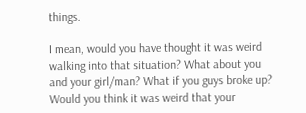things.

I mean, would you have thought it was weird walking into that situation? What about you and your girl/man? What if you guys broke up? Would you think it was weird that your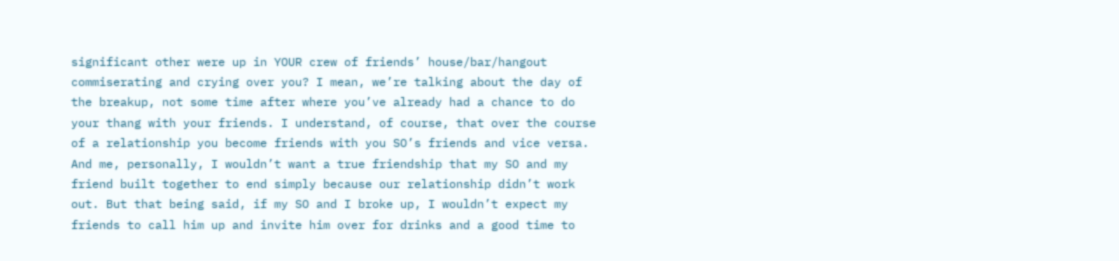significant other were up in YOUR crew of friends’ house/bar/hangout commiserating and crying over you? I mean, we’re talking about the day of the breakup, not some time after where you’ve already had a chance to do your thang with your friends. I understand, of course, that over the course of a relationship you become friends with you SO’s friends and vice versa. And me, personally, I wouldn’t want a true friendship that my SO and my friend built together to end simply because our relationship didn’t work out. But that being said, if my SO and I broke up, I wouldn’t expect my friends to call him up and invite him over for drinks and a good time to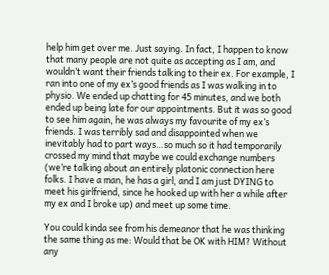help him get over me. Just saying. In fact, I happen to know that many people are not quite as accepting as I am, and wouldn’t want their friends talking to their ex. For example, I ran into one of my ex’s good friends as I was walking in to physio. We ended up chatting for 45 minutes, and we both ended up being late for our appointments. But it was so good to see him again, he was always my favourite of my ex’s friends. I was terribly sad and disappointed when we inevitably had to part ways…so much so it had temporarily crossed my mind that maybe we could exchange numbers (we’re talking about an entirely platonic connection here folks. I have a man, he has a girl, and I am just DYING to meet his girlfriend, since he hooked up with her a while after my ex and I broke up) and meet up some time.

You could kinda see from his demeanor that he was thinking the same thing as me: Would that be OK with HIM? Without any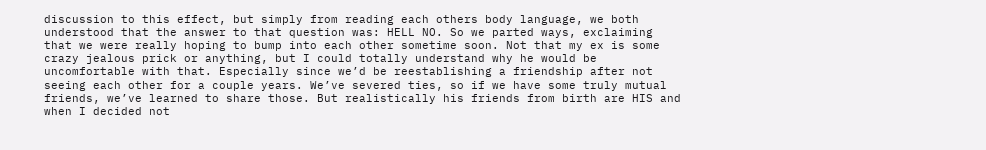discussion to this effect, but simply from reading each others body language, we both understood that the answer to that question was: HELL NO. So we parted ways, exclaiming that we were really hoping to bump into each other sometime soon. Not that my ex is some crazy jealous prick or anything, but I could totally understand why he would be uncomfortable with that. Especially since we’d be reestablishing a friendship after not seeing each other for a couple years. We’ve severed ties, so if we have some truly mutual friends, we’ve learned to share those. But realistically his friends from birth are HIS and when I decided not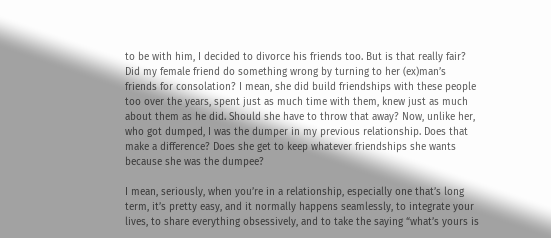to be with him, I decided to divorce his friends too. But is that really fair? Did my female friend do something wrong by turning to her (ex)man’s friends for consolation? I mean, she did build friendships with these people too over the years, spent just as much time with them, knew just as much about them as he did. Should she have to throw that away? Now, unlike her, who got dumped, I was the dumper in my previous relationship. Does that make a difference? Does she get to keep whatever friendships she wants because she was the dumpee?

I mean, seriously, when you’re in a relationship, especially one that’s long term, it’s pretty easy, and it normally happens seamlessly, to integrate your lives, to share everything obsessively, and to take the saying “what’s yours is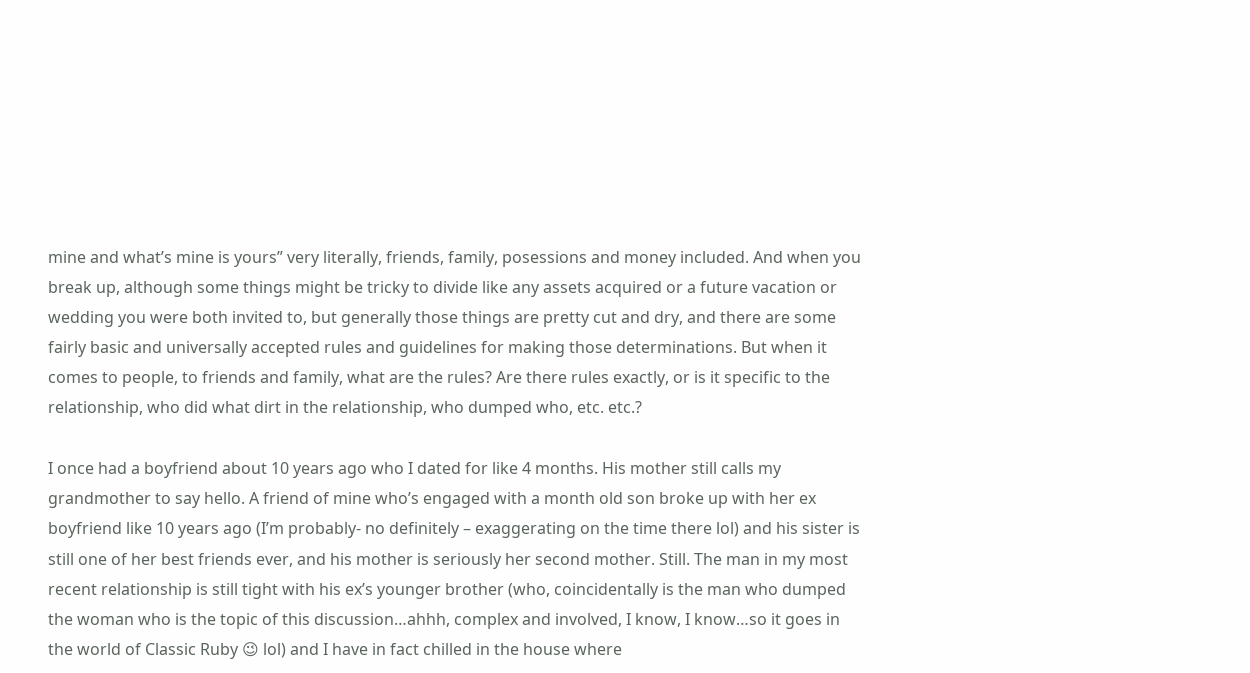mine and what’s mine is yours” very literally, friends, family, posessions and money included. And when you break up, although some things might be tricky to divide like any assets acquired or a future vacation or wedding you were both invited to, but generally those things are pretty cut and dry, and there are some fairly basic and universally accepted rules and guidelines for making those determinations. But when it comes to people, to friends and family, what are the rules? Are there rules exactly, or is it specific to the relationship, who did what dirt in the relationship, who dumped who, etc. etc.?

I once had a boyfriend about 10 years ago who I dated for like 4 months. His mother still calls my grandmother to say hello. A friend of mine who’s engaged with a month old son broke up with her ex boyfriend like 10 years ago (I’m probably- no definitely – exaggerating on the time there lol) and his sister is still one of her best friends ever, and his mother is seriously her second mother. Still. The man in my most recent relationship is still tight with his ex’s younger brother (who, coincidentally is the man who dumped the woman who is the topic of this discussion…ahhh, complex and involved, I know, I know…so it goes in the world of Classic Ruby 😉 lol) and I have in fact chilled in the house where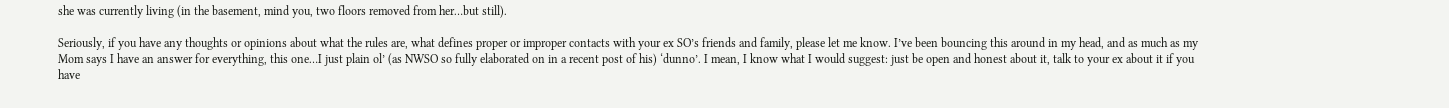she was currently living (in the basement, mind you, two floors removed from her…but still).

Seriously, if you have any thoughts or opinions about what the rules are, what defines proper or improper contacts with your ex SO’s friends and family, please let me know. I’ve been bouncing this around in my head, and as much as my Mom says I have an answer for everything, this one…I just plain ol’ (as NWSO so fully elaborated on in a recent post of his) ‘dunno’. I mean, I know what I would suggest: just be open and honest about it, talk to your ex about it if you have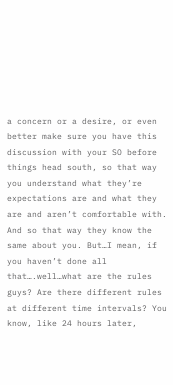a concern or a desire, or even better make sure you have this discussion with your SO before things head south, so that way you understand what they’re expectations are and what they are and aren’t comfortable with. And so that way they know the same about you. But…I mean, if you haven’t done all that….well…what are the rules guys? Are there different rules at different time intervals? You know, like 24 hours later,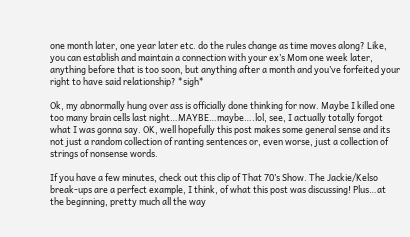one month later, one year later etc. do the rules change as time moves along? Like, you can establish and maintain a connection with your ex’s Mom one week later, anything before that is too soon, but anything after a month and you’ve forfeited your right to have said relationship? *sigh*

Ok, my abnormally hung over ass is officially done thinking for now. Maybe I killed one too many brain cells last night…MAYBE…maybe….lol, see, I actually totally forgot what I was gonna say. OK, well hopefully this post makes some general sense and its not just a random collection of ranting sentences or, even worse, just a collection of strings of nonsense words.

If you have a few minutes, check out this clip of That 70’s Show. The Jackie/Kelso break-ups are a perfect example, I think, of what this post was discussing! Plus…at the beginning, pretty much all the way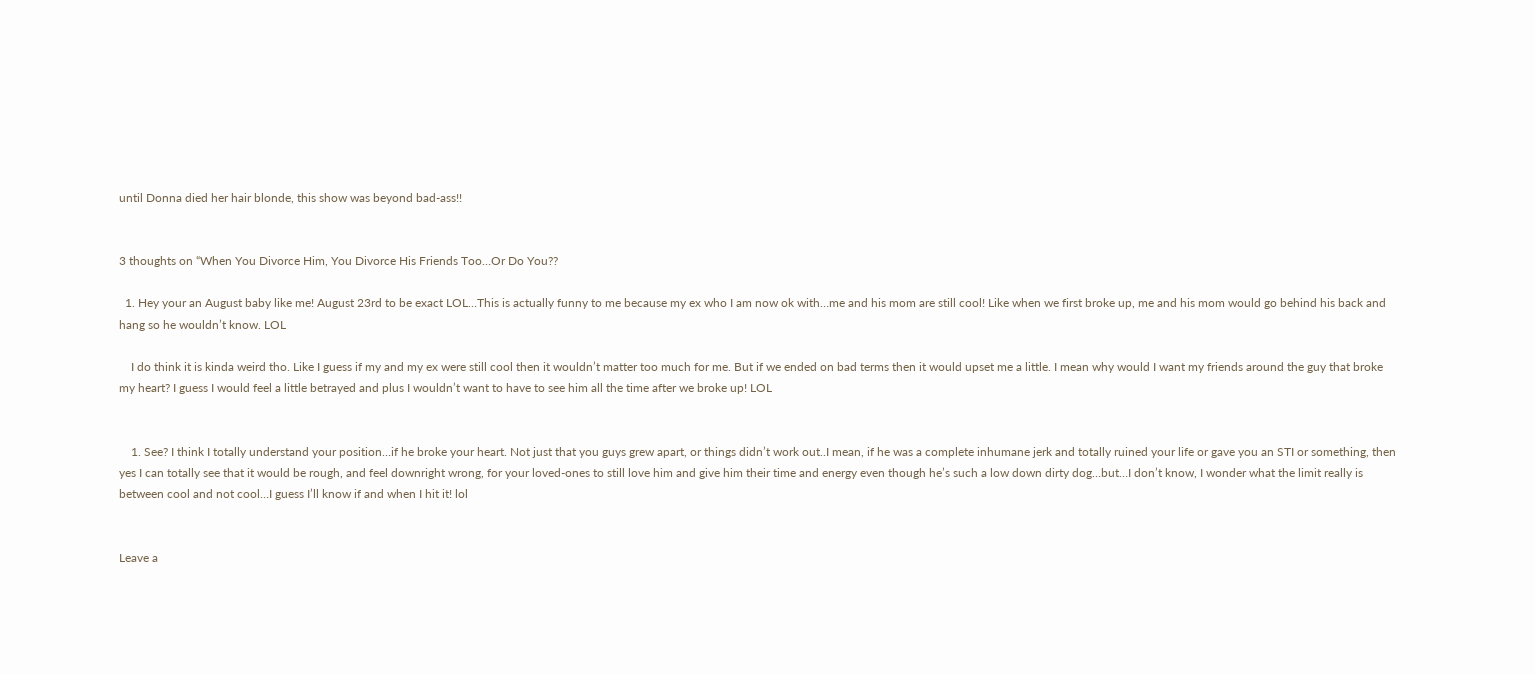until Donna died her hair blonde, this show was beyond bad-ass!!


3 thoughts on “When You Divorce Him, You Divorce His Friends Too…Or Do You??

  1. Hey your an August baby like me! August 23rd to be exact LOL…This is actually funny to me because my ex who I am now ok with…me and his mom are still cool! Like when we first broke up, me and his mom would go behind his back and hang so he wouldn’t know. LOL

    I do think it is kinda weird tho. Like I guess if my and my ex were still cool then it wouldn’t matter too much for me. But if we ended on bad terms then it would upset me a little. I mean why would I want my friends around the guy that broke my heart? I guess I would feel a little betrayed and plus I wouldn’t want to have to see him all the time after we broke up! LOL


    1. See? I think I totally understand your position…if he broke your heart. Not just that you guys grew apart, or things didn’t work out..I mean, if he was a complete inhumane jerk and totally ruined your life or gave you an STI or something, then yes I can totally see that it would be rough, and feel downright wrong, for your loved-ones to still love him and give him their time and energy even though he’s such a low down dirty dog…but…I don’t know, I wonder what the limit really is between cool and not cool…I guess I’ll know if and when I hit it! lol


Leave a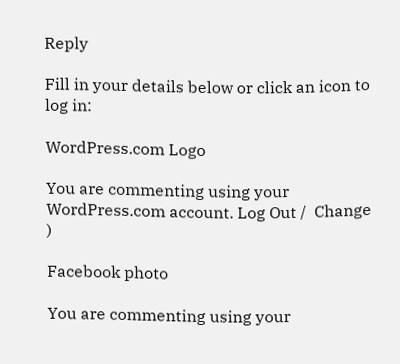Reply

Fill in your details below or click an icon to log in:

WordPress.com Logo

You are commenting using your WordPress.com account. Log Out /  Change )

Facebook photo

You are commenting using your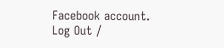Facebook account. Log Out /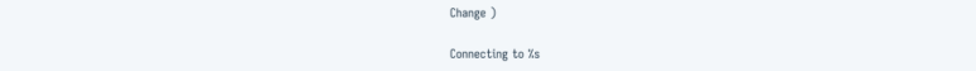Change )

Connecting to %s